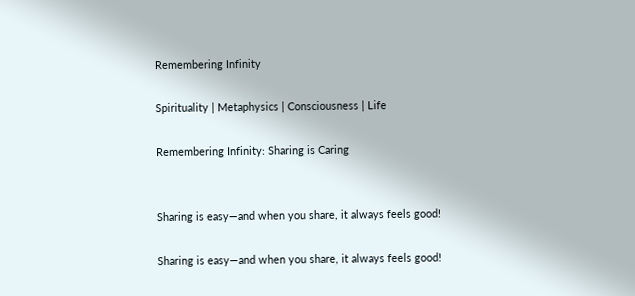Remembering Infinity

Spirituality | Metaphysics | Consciousness | Life

Remembering Infinity: Sharing is Caring


Sharing is easy—and when you share, it always feels good!

Sharing is easy—and when you share, it always feels good!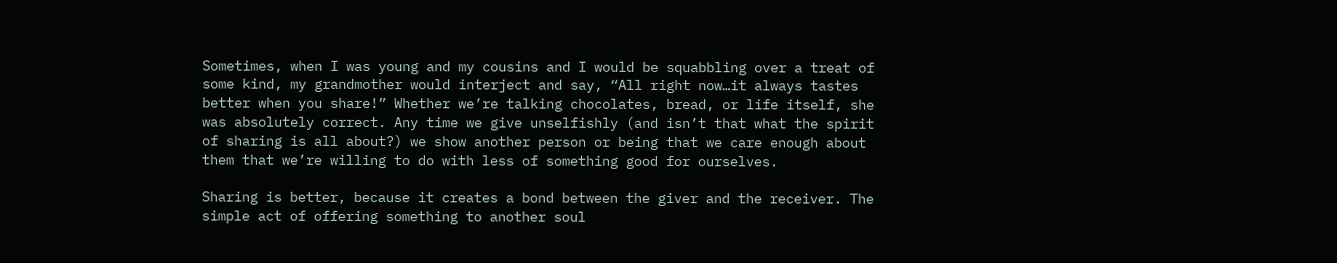Sometimes, when I was young and my cousins and I would be squabbling over a treat of some kind, my grandmother would interject and say, “All right now…it always tastes better when you share!” Whether we’re talking chocolates, bread, or life itself, she was absolutely correct. Any time we give unselfishly (and isn’t that what the spirit of sharing is all about?) we show another person or being that we care enough about them that we’re willing to do with less of something good for ourselves.

Sharing is better, because it creates a bond between the giver and the receiver. The simple act of offering something to another soul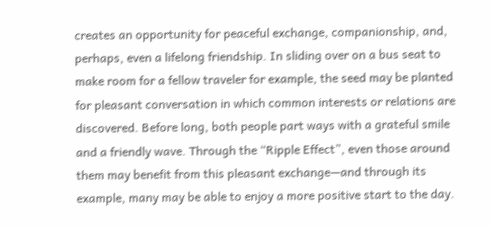creates an opportunity for peaceful exchange, companionship, and, perhaps, even a lifelong friendship. In sliding over on a bus seat to make room for a fellow traveler for example, the seed may be planted for pleasant conversation in which common interests or relations are discovered. Before long, both people part ways with a grateful smile and a friendly wave. Through the “Ripple Effect”, even those around them may benefit from this pleasant exchange—and through its example, many may be able to enjoy a more positive start to the day.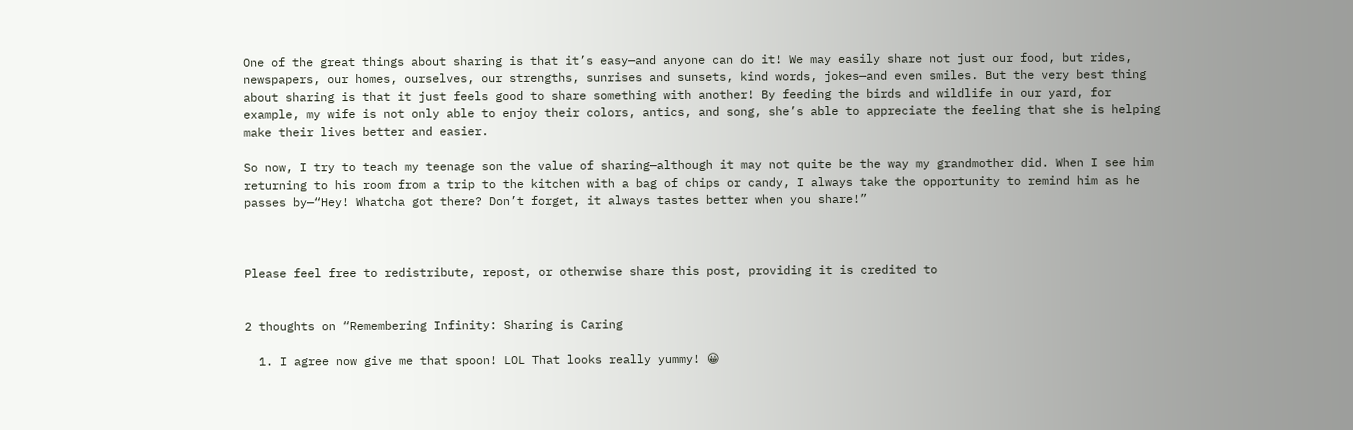One of the great things about sharing is that it’s easy—and anyone can do it! We may easily share not just our food, but rides, newspapers, our homes, ourselves, our strengths, sunrises and sunsets, kind words, jokes—and even smiles. But the very best thing about sharing is that it just feels good to share something with another! By feeding the birds and wildlife in our yard, for example, my wife is not only able to enjoy their colors, antics, and song, she’s able to appreciate the feeling that she is helping make their lives better and easier.

So now, I try to teach my teenage son the value of sharing—although it may not quite be the way my grandmother did. When I see him returning to his room from a trip to the kitchen with a bag of chips or candy, I always take the opportunity to remind him as he passes by—“Hey! Whatcha got there? Don’t forget, it always tastes better when you share!”



Please feel free to redistribute, repost, or otherwise share this post, providing it is credited to


2 thoughts on “Remembering Infinity: Sharing is Caring

  1. I agree now give me that spoon! LOL That looks really yummy! 😀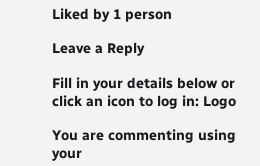Liked by 1 person

Leave a Reply

Fill in your details below or click an icon to log in: Logo

You are commenting using your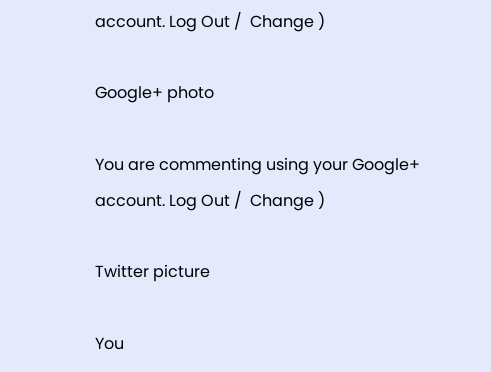account. Log Out /  Change )

Google+ photo

You are commenting using your Google+ account. Log Out /  Change )

Twitter picture

You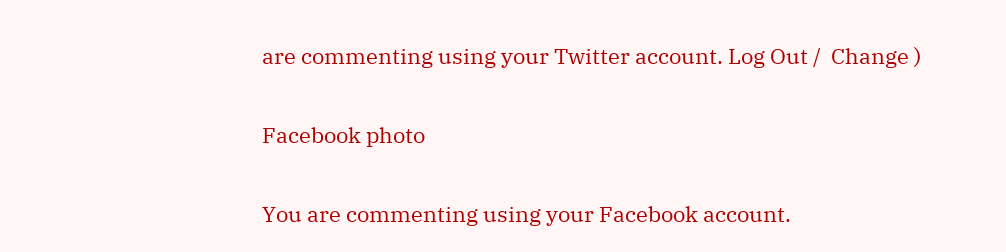are commenting using your Twitter account. Log Out /  Change )

Facebook photo

You are commenting using your Facebook account.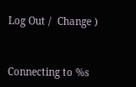Log Out /  Change )


Connecting to %s